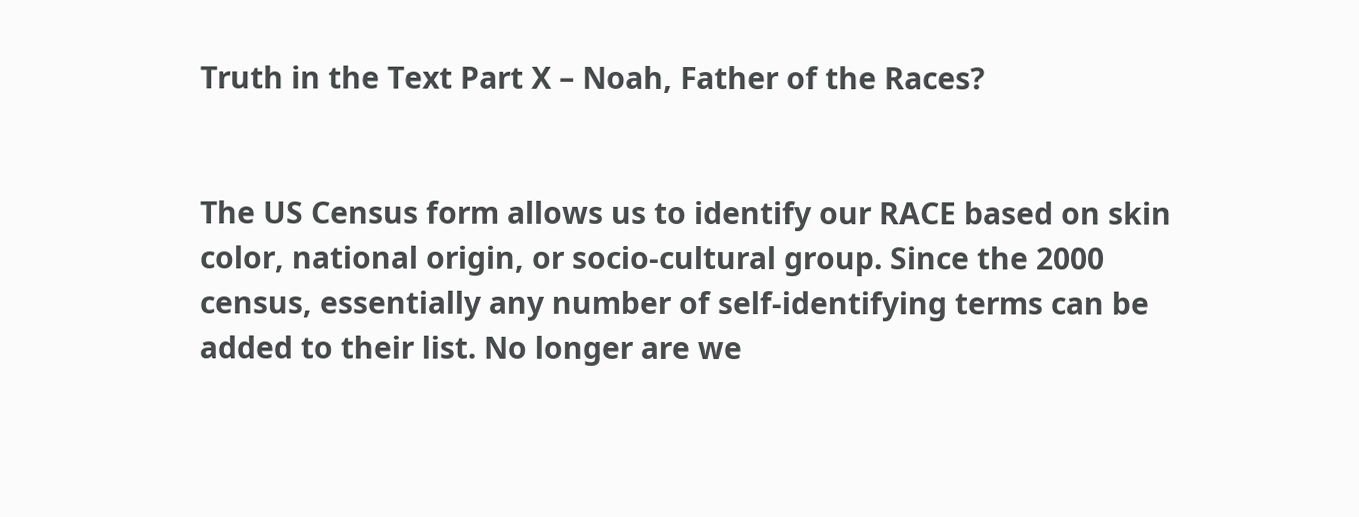Truth in the Text Part X – Noah, Father of the Races?


The US Census form allows us to identify our RACE based on skin color, national origin, or socio-cultural group. Since the 2000 census, essentially any number of self-identifying terms can be added to their list. No longer are we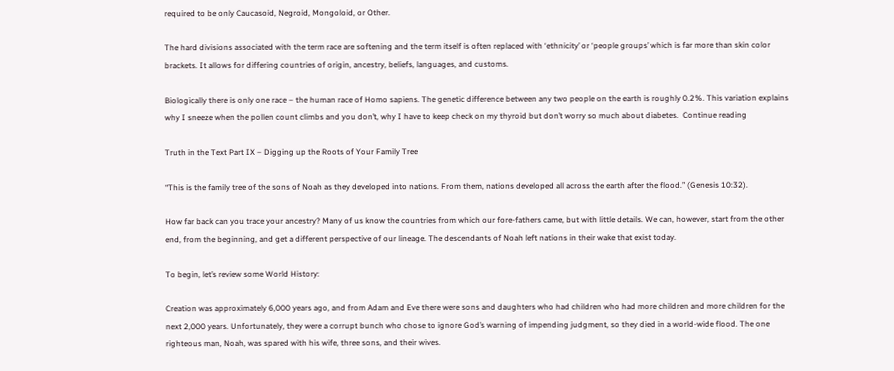required to be only Caucasoid, Negroid, Mongoloid, or Other.

The hard divisions associated with the term race are softening and the term itself is often replaced with ‘ethnicity’ or ‘people groups’ which is far more than skin color brackets. It allows for differing countries of origin, ancestry, beliefs, languages, and customs.

Biologically there is only one race – the human race of Homo sapiens. The genetic difference between any two people on the earth is roughly 0.2%. This variation explains why I sneeze when the pollen count climbs and you don’t, why I have to keep check on my thyroid but don’t worry so much about diabetes.  Continue reading

Truth in the Text Part IX – Digging up the Roots of Your Family Tree

“This is the family tree of the sons of Noah as they developed into nations. From them, nations developed all across the earth after the flood.” (Genesis 10:32).

How far back can you trace your ancestry? Many of us know the countries from which our fore-fathers came, but with little details. We can, however, start from the other end, from the beginning, and get a different perspective of our lineage. The descendants of Noah left nations in their wake that exist today.

To begin, let’s review some World History:

Creation was approximately 6,000 years ago, and from Adam and Eve there were sons and daughters who had children who had more children and more children for the next 2,000 years. Unfortunately, they were a corrupt bunch who chose to ignore God’s warning of impending judgment, so they died in a world-wide flood. The one righteous man, Noah, was spared with his wife, three sons, and their wives.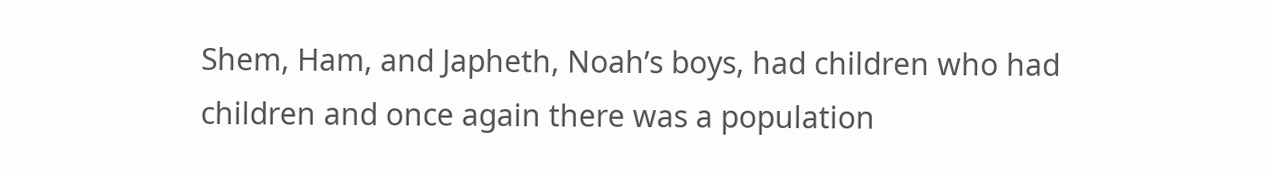Shem, Ham, and Japheth, Noah’s boys, had children who had children and once again there was a population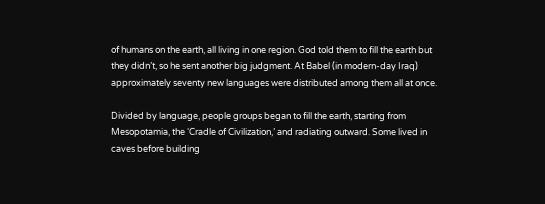of humans on the earth, all living in one region. God told them to fill the earth but they didn’t, so he sent another big judgment. At Babel (in modern-day Iraq) approximately seventy new languages were distributed among them all at once.

Divided by language, people groups began to fill the earth, starting from Mesopotamia, the ‘Cradle of Civilization,’ and radiating outward. Some lived in caves before building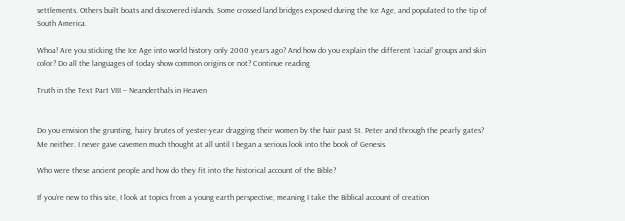settlements. Others built boats and discovered islands. Some crossed land bridges exposed during the Ice Age, and populated to the tip of South America.

Whoa! Are you sticking the Ice Age into world history only 2000 years ago? And how do you explain the different ‘racial’ groups and skin color? Do all the languages of today show common origins or not? Continue reading

Truth in the Text Part VIII – Neanderthals in Heaven


Do you envision the grunting, hairy brutes of yester-year dragging their women by the hair past St. Peter and through the pearly gates? Me neither. I never gave cavemen much thought at all until I began a serious look into the book of Genesis.

Who were these ancient people and how do they fit into the historical account of the Bible?

If you’re new to this site, I look at topics from a young earth perspective, meaning I take the Biblical account of creation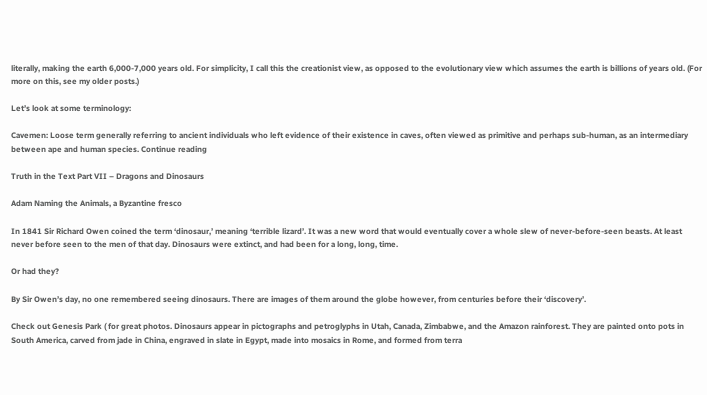literally, making the earth 6,000-7,000 years old. For simplicity, I call this the creationist view, as opposed to the evolutionary view which assumes the earth is billions of years old. (For more on this, see my older posts.)

Let’s look at some terminology:

Cavemen: Loose term generally referring to ancient individuals who left evidence of their existence in caves, often viewed as primitive and perhaps sub-human, as an intermediary between ape and human species. Continue reading

Truth in the Text Part VII – Dragons and Dinosaurs

Adam Naming the Animals, a Byzantine fresco

In 1841 Sir Richard Owen coined the term ‘dinosaur,’ meaning ‘terrible lizard’. It was a new word that would eventually cover a whole slew of never-before-seen beasts. At least never before seen to the men of that day. Dinosaurs were extinct, and had been for a long, long, time.

Or had they?

By Sir Owen’s day, no one remembered seeing dinosaurs. There are images of them around the globe however, from centuries before their ‘discovery’.

Check out Genesis Park ( for great photos. Dinosaurs appear in pictographs and petroglyphs in Utah, Canada, Zimbabwe, and the Amazon rainforest. They are painted onto pots in South America, carved from jade in China, engraved in slate in Egypt, made into mosaics in Rome, and formed from terra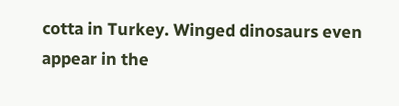cotta in Turkey. Winged dinosaurs even appear in the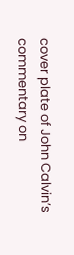cover plate of John Calvin’s commentary on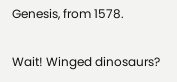Genesis, from 1578.

Wait! Winged dinosaurs?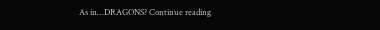As in…DRAGONS? Continue reading